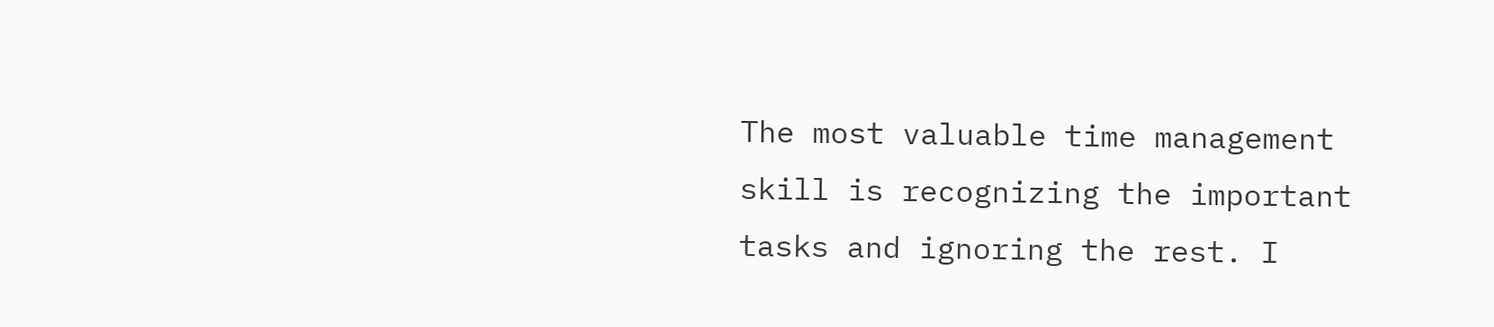The most valuable time management skill is recognizing the important tasks and ignoring the rest. I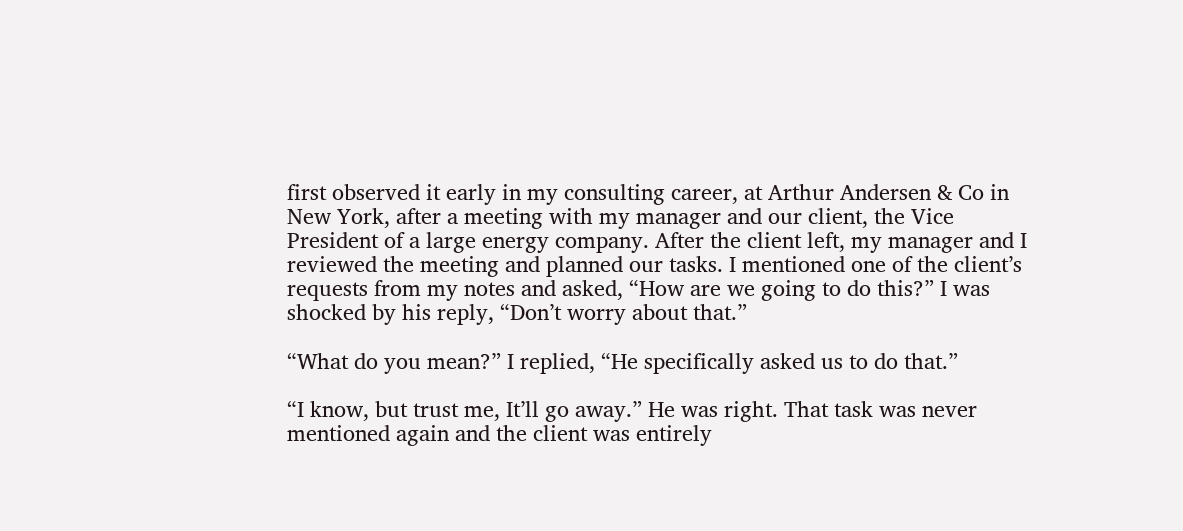first observed it early in my consulting career, at Arthur Andersen & Co in New York, after a meeting with my manager and our client, the Vice President of a large energy company. After the client left, my manager and I reviewed the meeting and planned our tasks. I mentioned one of the client’s requests from my notes and asked, “How are we going to do this?” I was shocked by his reply, “Don’t worry about that.”

“What do you mean?” I replied, “He specifically asked us to do that.”

“I know, but trust me, It’ll go away.” He was right. That task was never mentioned again and the client was entirely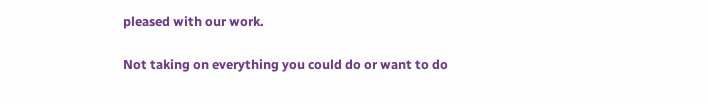pleased with our work.

Not taking on everything you could do or want to do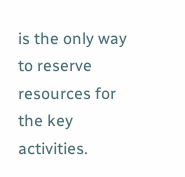is the only way to reserve resources for the key activities.